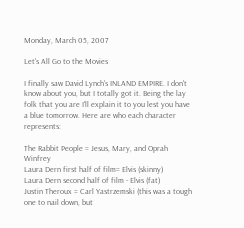Monday, March 05, 2007

Let's All Go to the Movies

I finally saw David Lynch's INLAND EMPIRE. I don't know about you, but I totally got it. Being the lay folk that you are I'll explain it to you lest you have a blue tomorrow. Here are who each character represents:

The Rabbit People = Jesus, Mary, and Oprah Winfrey
Laura Dern first half of film= Elvis (skinny)
Laura Dern second half of film - Elvis (fat)
Justin Theroux = Carl Yastrzemski (this was a tough one to nail down, but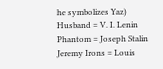he symbolizes Yaz)
Husband = V. I. Lenin
Phantom = Joseph Stalin
Jeremy Irons = Louis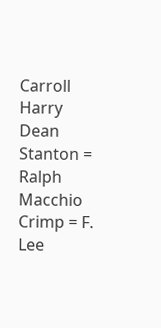Carroll
Harry Dean Stanton = Ralph Macchio
Crimp = F. Lee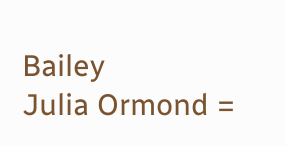Bailey
Julia Ormond =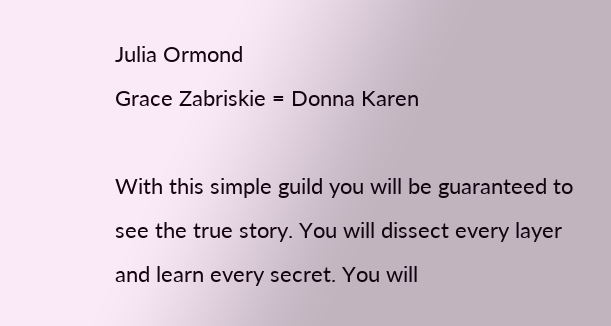Julia Ormond
Grace Zabriskie = Donna Karen

With this simple guild you will be guaranteed to see the true story. You will dissect every layer and learn every secret. You will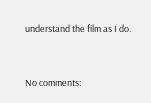understand the film as I do.


No comments: